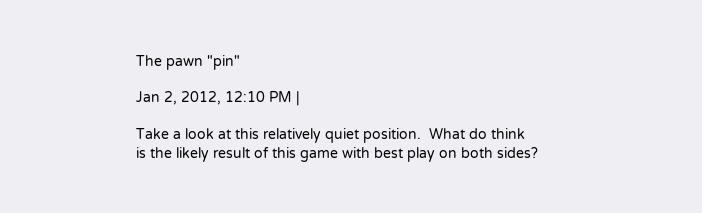The pawn "pin"

Jan 2, 2012, 12:10 PM |

Take a look at this relatively quiet position.  What do think is the likely result of this game with best play on both sides?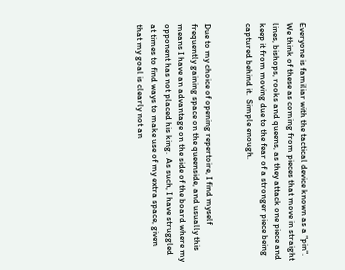Everyone is familiar with the tactical device known as a "pin".  We think of these as coming from pieces that move in straight lines, bishops, rooks and queens, as they attack one piece and keep it from moving due to the fear of a stronger piece being captured behind it.  Simple enough.


Due to my choice of opening repertoire, I find myself frequently gaining space on the queenside, and usually this means I have an advantage on the side of the board where my opponent has not placed his king.  As such, I have struggled at times to find ways to make use of my extra space, given that my goal is clearly not an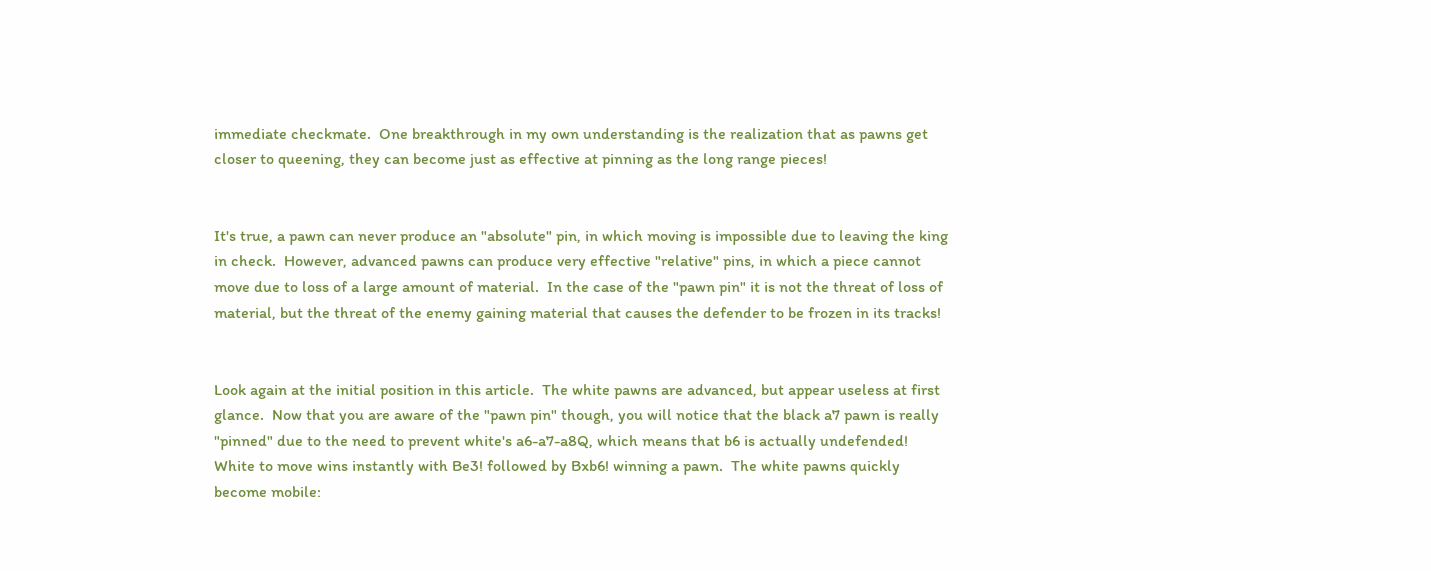immediate checkmate.  One breakthrough in my own understanding is the realization that as pawns get closer to queening, they can become just as effective at pinning as the long range pieces!


It's true, a pawn can never produce an "absolute" pin, in which moving is impossible due to leaving the king in check.  However, advanced pawns can produce very effective "relative" pins, in which a piece cannot move due to loss of a large amount of material.  In the case of the "pawn pin" it is not the threat of loss of material, but the threat of the enemy gaining material that causes the defender to be frozen in its tracks!


Look again at the initial position in this article.  The white pawns are advanced, but appear useless at first glance.  Now that you are aware of the "pawn pin" though, you will notice that the black a7 pawn is really "pinned" due to the need to prevent white's a6-a7-a8Q, which means that b6 is actually undefended!  White to move wins instantly with Be3! followed by Bxb6! winning a pawn.  The white pawns quickly become mobile: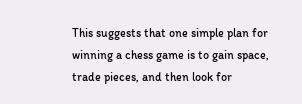This suggests that one simple plan for winning a chess game is to gain space, trade pieces, and then look for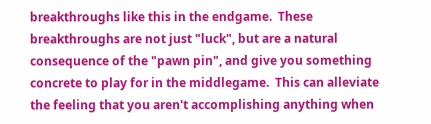breakthroughs like this in the endgame.  These breakthroughs are not just "luck", but are a natural consequence of the "pawn pin", and give you something concrete to play for in the middlegame.  This can alleviate the feeling that you aren't accomplishing anything when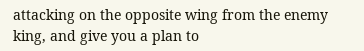attacking on the opposite wing from the enemy king, and give you a plan to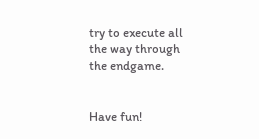try to execute all the way through the endgame.


Have fun!